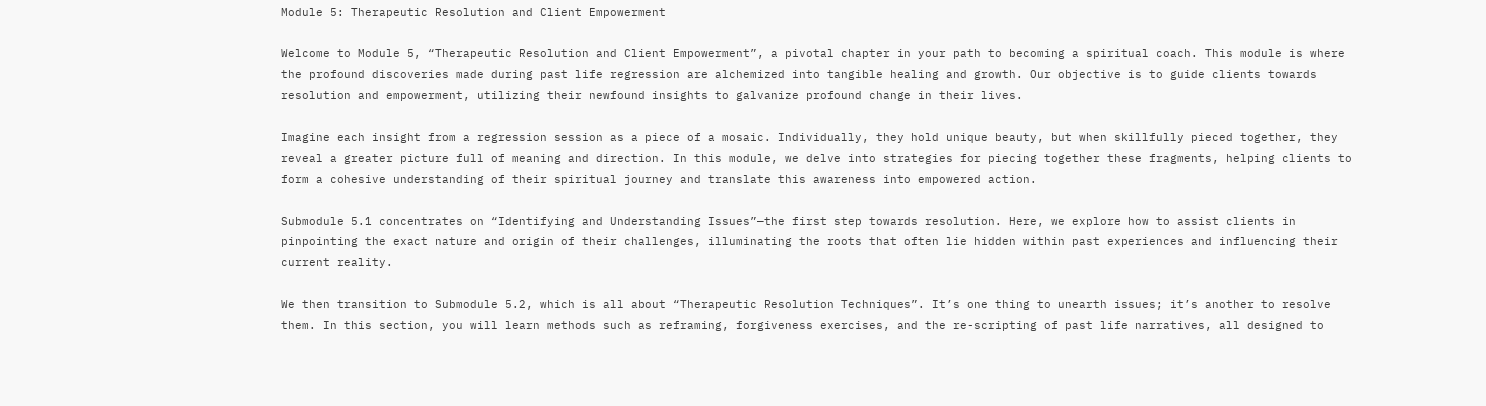Module 5: Therapeutic Resolution and Client Empowerment

Welcome to Module 5, “Therapeutic Resolution and Client Empowerment”, a pivotal chapter in your path to becoming a spiritual coach. This module is where the profound discoveries made during past life regression are alchemized into tangible healing and growth. Our objective is to guide clients towards resolution and empowerment, utilizing their newfound insights to galvanize profound change in their lives.

Imagine each insight from a regression session as a piece of a mosaic. Individually, they hold unique beauty, but when skillfully pieced together, they reveal a greater picture full of meaning and direction. In this module, we delve into strategies for piecing together these fragments, helping clients to form a cohesive understanding of their spiritual journey and translate this awareness into empowered action.

Submodule 5.1 concentrates on “Identifying and Understanding Issues”—the first step towards resolution. Here, we explore how to assist clients in pinpointing the exact nature and origin of their challenges, illuminating the roots that often lie hidden within past experiences and influencing their current reality.

We then transition to Submodule 5.2, which is all about “Therapeutic Resolution Techniques”. It’s one thing to unearth issues; it’s another to resolve them. In this section, you will learn methods such as reframing, forgiveness exercises, and the re-scripting of past life narratives, all designed to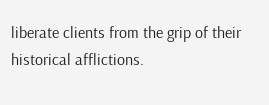liberate clients from the grip of their historical afflictions.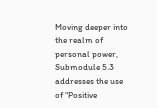Moving deeper into the realm of personal power, Submodule 5.3 addresses the use of “Positive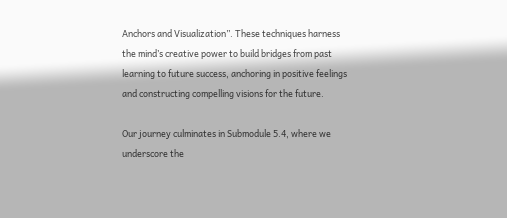Anchors and Visualization”. These techniques harness the mind’s creative power to build bridges from past learning to future success, anchoring in positive feelings and constructing compelling visions for the future.

Our journey culminates in Submodule 5.4, where we underscore the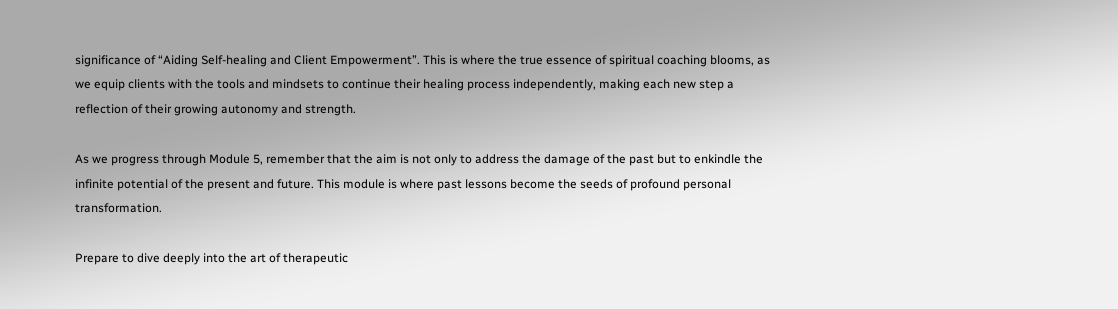significance of “Aiding Self-healing and Client Empowerment”. This is where the true essence of spiritual coaching blooms, as we equip clients with the tools and mindsets to continue their healing process independently, making each new step a reflection of their growing autonomy and strength.

As we progress through Module 5, remember that the aim is not only to address the damage of the past but to enkindle the infinite potential of the present and future. This module is where past lessons become the seeds of profound personal transformation.

Prepare to dive deeply into the art of therapeutic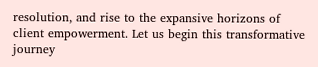resolution, and rise to the expansive horizons of client empowerment. Let us begin this transformative journey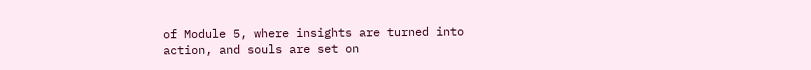of Module 5, where insights are turned into action, and souls are set on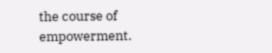the course of empowerment.